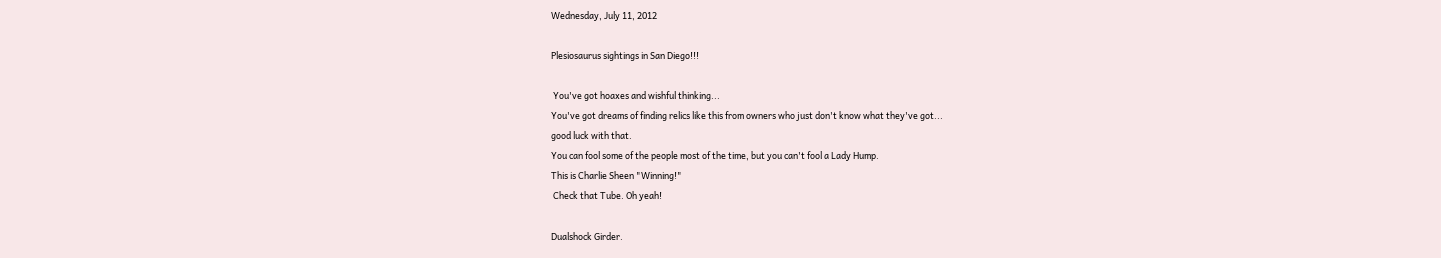Wednesday, July 11, 2012

Plesiosaurus sightings in San Diego!!!

 You've got hoaxes and wishful thinking...
You've got dreams of finding relics like this from owners who just don't know what they've got...
good luck with that.
You can fool some of the people most of the time, but you can't fool a Lady Hump.
This is Charlie Sheen "Winning!"
 Check that Tube. Oh yeah!

Dualshock Girder.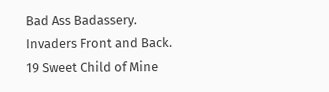Bad Ass Badassery.
Invaders Front and Back.
19 Sweet Child of Mine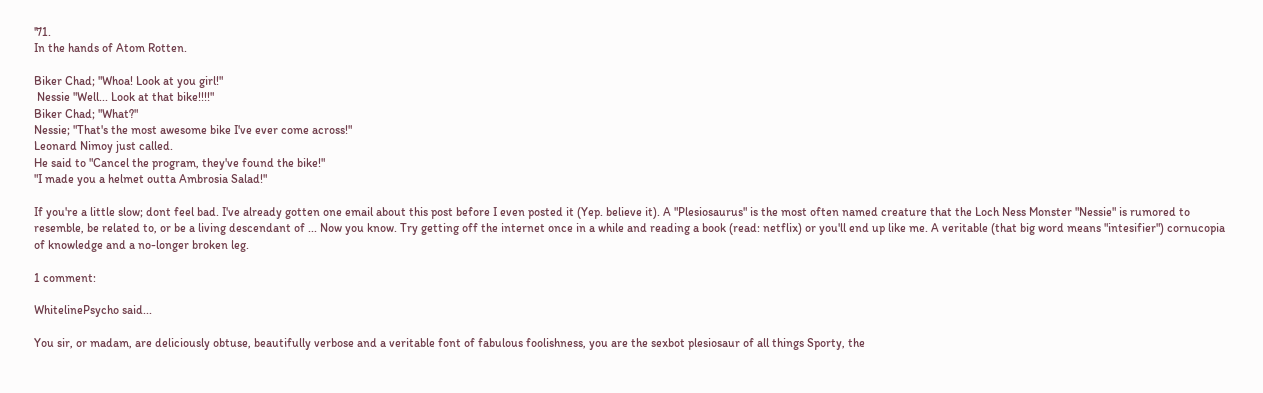'71.
In the hands of Atom Rotten.

Biker Chad; "Whoa! Look at you girl!"
 Nessie "Well... Look at that bike!!!!"
Biker Chad; "What?"
Nessie; "That's the most awesome bike I've ever come across!"
Leonard Nimoy just called.
He said to "Cancel the program, they've found the bike!"
"I made you a helmet outta Ambrosia Salad!"

If you're a little slow; dont feel bad. I've already gotten one email about this post before I even posted it (Yep. believe it). A "Plesiosaurus" is the most often named creature that the Loch Ness Monster "Nessie" is rumored to resemble, be related to, or be a living descendant of ... Now you know. Try getting off the internet once in a while and reading a book (read: netflix) or you'll end up like me. A veritable (that big word means "intesifier") cornucopia of knowledge and a no-longer broken leg.

1 comment:

WhitelinePsycho said...

You sir, or madam, are deliciously obtuse, beautifully verbose and a veritable font of fabulous foolishness, you are the sexbot plesiosaur of all things Sporty, the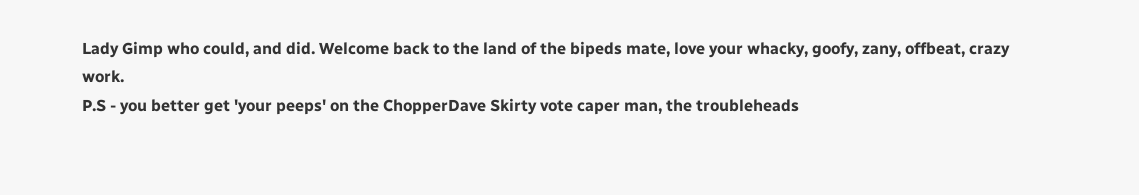Lady Gimp who could, and did. Welcome back to the land of the bipeds mate, love your whacky, goofy, zany, offbeat, crazy work.
P.S - you better get 'your peeps' on the ChopperDave Skirty vote caper man, the troubleheads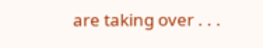are taking over . . .